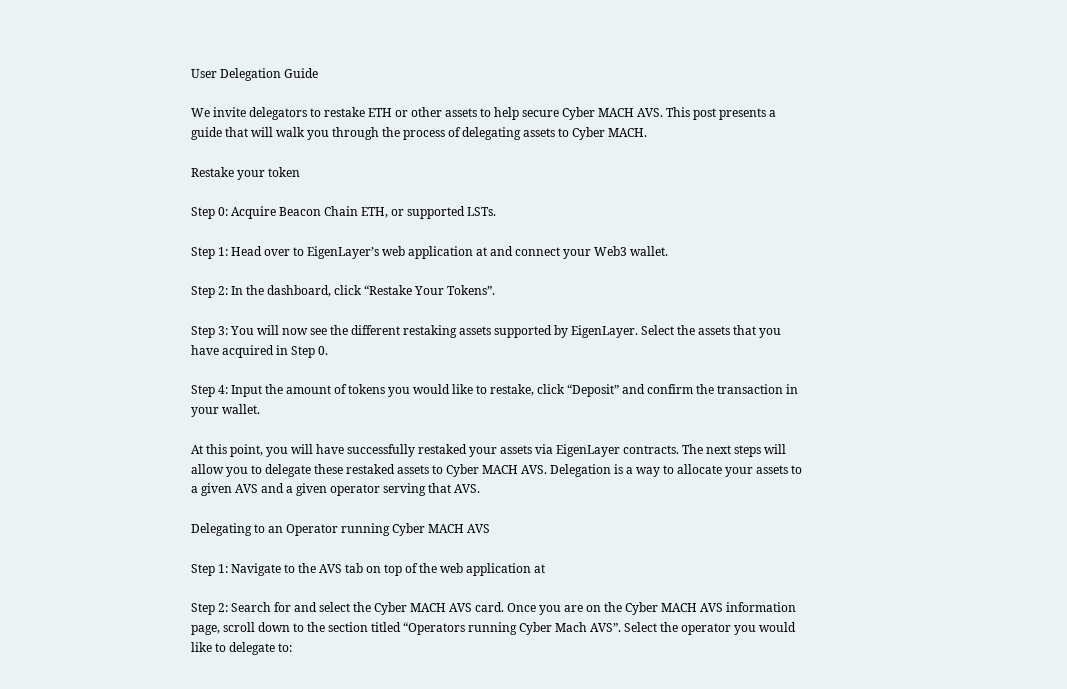User Delegation Guide

We invite delegators to restake ETH or other assets to help secure Cyber MACH AVS. This post presents a guide that will walk you through the process of delegating assets to Cyber MACH.

Restake your token

Step 0: Acquire Beacon Chain ETH, or supported LSTs.

Step 1: Head over to EigenLayer’s web application at and connect your Web3 wallet.

Step 2: In the dashboard, click “Restake Your Tokens”.

Step 3: You will now see the different restaking assets supported by EigenLayer. Select the assets that you have acquired in Step 0.

Step 4: Input the amount of tokens you would like to restake, click “Deposit” and confirm the transaction in your wallet.

At this point, you will have successfully restaked your assets via EigenLayer contracts. The next steps will allow you to delegate these restaked assets to Cyber MACH AVS. Delegation is a way to allocate your assets to a given AVS and a given operator serving that AVS.

Delegating to an Operator running Cyber MACH AVS

Step 1: Navigate to the AVS tab on top of the web application at

Step 2: Search for and select the Cyber MACH AVS card. Once you are on the Cyber MACH AVS information page, scroll down to the section titled “Operators running Cyber Mach AVS”. Select the operator you would like to delegate to: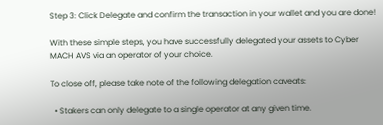Step 3: Click Delegate and confirm the transaction in your wallet and you are done!

With these simple steps, you have successfully delegated your assets to Cyber MACH AVS via an operator of your choice.

To close off, please take note of the following delegation caveats:

  • Stakers can only delegate to a single operator at any given time.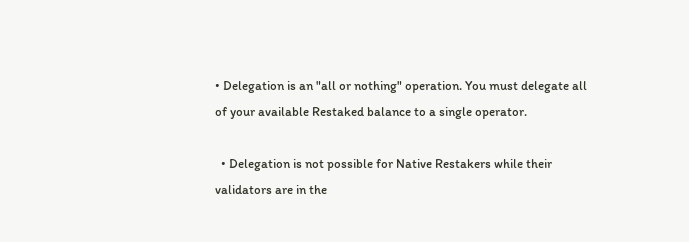• Delegation is an "all or nothing" operation. You must delegate all of your available Restaked balance to a single operator.

  • Delegation is not possible for Native Restakers while their validators are in the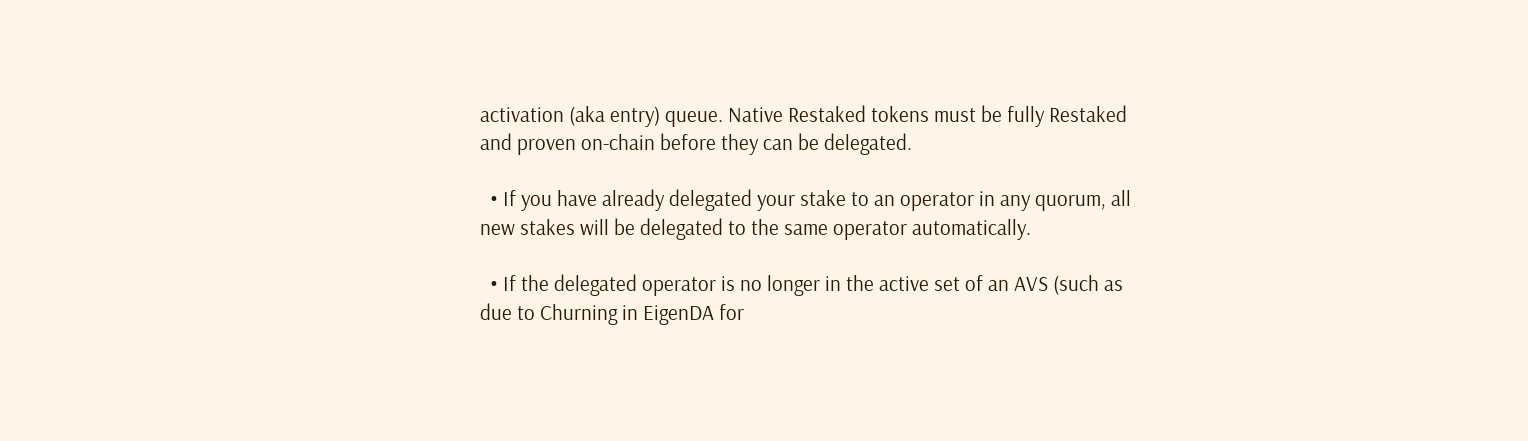activation (aka entry) queue. Native Restaked tokens must be fully Restaked and proven on-chain before they can be delegated.

  • If you have already delegated your stake to an operator in any quorum, all new stakes will be delegated to the same operator automatically.

  • If the delegated operator is no longer in the active set of an AVS (such as due to Churning in EigenDA for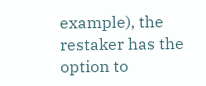example), the restaker has the option to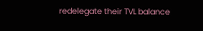redelegate their TVL balance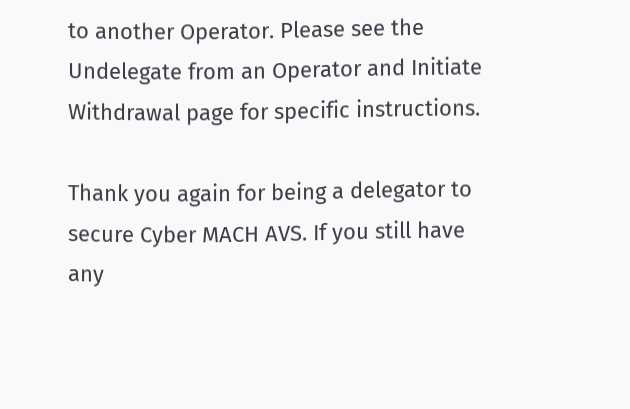to another Operator. Please see the Undelegate from an Operator and Initiate Withdrawal page for specific instructions.

Thank you again for being a delegator to secure Cyber MACH AVS. If you still have any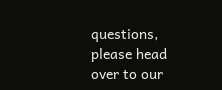questions, please head over to our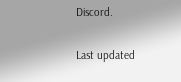Discord.

Last updated